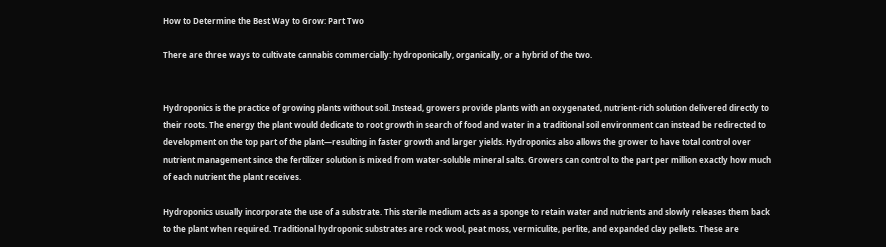How to Determine the Best Way to Grow: Part Two

There are three ways to cultivate cannabis commercially: hydroponically, organically, or a hybrid of the two.


Hydroponics is the practice of growing plants without soil. Instead, growers provide plants with an oxygenated, nutrient-rich solution delivered directly to their roots. The energy the plant would dedicate to root growth in search of food and water in a traditional soil environment can instead be redirected to development on the top part of the plant—resulting in faster growth and larger yields. Hydroponics also allows the grower to have total control over nutrient management since the fertilizer solution is mixed from water-soluble mineral salts. Growers can control to the part per million exactly how much of each nutrient the plant receives.

Hydroponics usually incorporate the use of a substrate. This sterile medium acts as a sponge to retain water and nutrients and slowly releases them back to the plant when required. Traditional hydroponic substrates are rock wool, peat moss, vermiculite, perlite, and expanded clay pellets. These are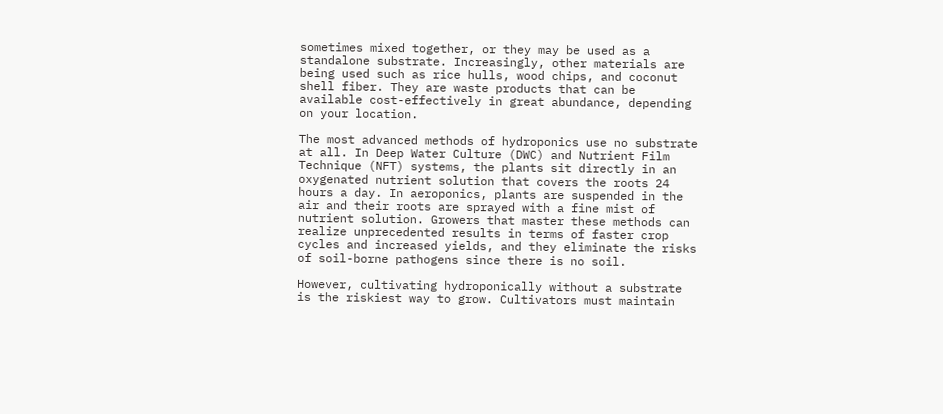sometimes mixed together, or they may be used as a standalone substrate. Increasingly, other materials are being used such as rice hulls, wood chips, and coconut shell fiber. They are waste products that can be available cost-effectively in great abundance, depending on your location.

The most advanced methods of hydroponics use no substrate at all. In Deep Water Culture (DWC) and Nutrient Film Technique (NFT) systems, the plants sit directly in an oxygenated nutrient solution that covers the roots 24 hours a day. In aeroponics, plants are suspended in the air and their roots are sprayed with a fine mist of nutrient solution. Growers that master these methods can realize unprecedented results in terms of faster crop cycles and increased yields, and they eliminate the risks of soil-borne pathogens since there is no soil.

However, cultivating hydroponically without a substrate is the riskiest way to grow. Cultivators must maintain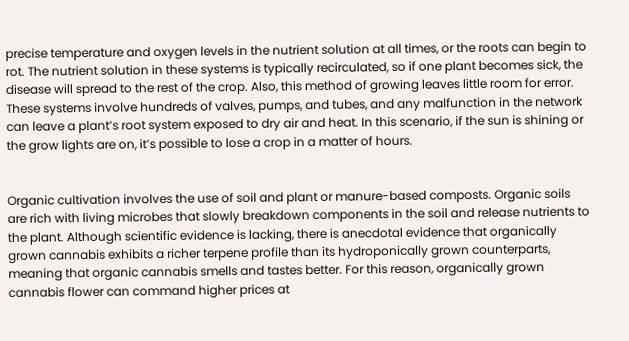precise temperature and oxygen levels in the nutrient solution at all times, or the roots can begin to rot. The nutrient solution in these systems is typically recirculated, so if one plant becomes sick, the disease will spread to the rest of the crop. Also, this method of growing leaves little room for error. These systems involve hundreds of valves, pumps, and tubes, and any malfunction in the network can leave a plant’s root system exposed to dry air and heat. In this scenario, if the sun is shining or the grow lights are on, it’s possible to lose a crop in a matter of hours.


Organic cultivation involves the use of soil and plant or manure-based composts. Organic soils are rich with living microbes that slowly breakdown components in the soil and release nutrients to the plant. Although scientific evidence is lacking, there is anecdotal evidence that organically grown cannabis exhibits a richer terpene profile than its hydroponically grown counterparts, meaning that organic cannabis smells and tastes better. For this reason, organically grown cannabis flower can command higher prices at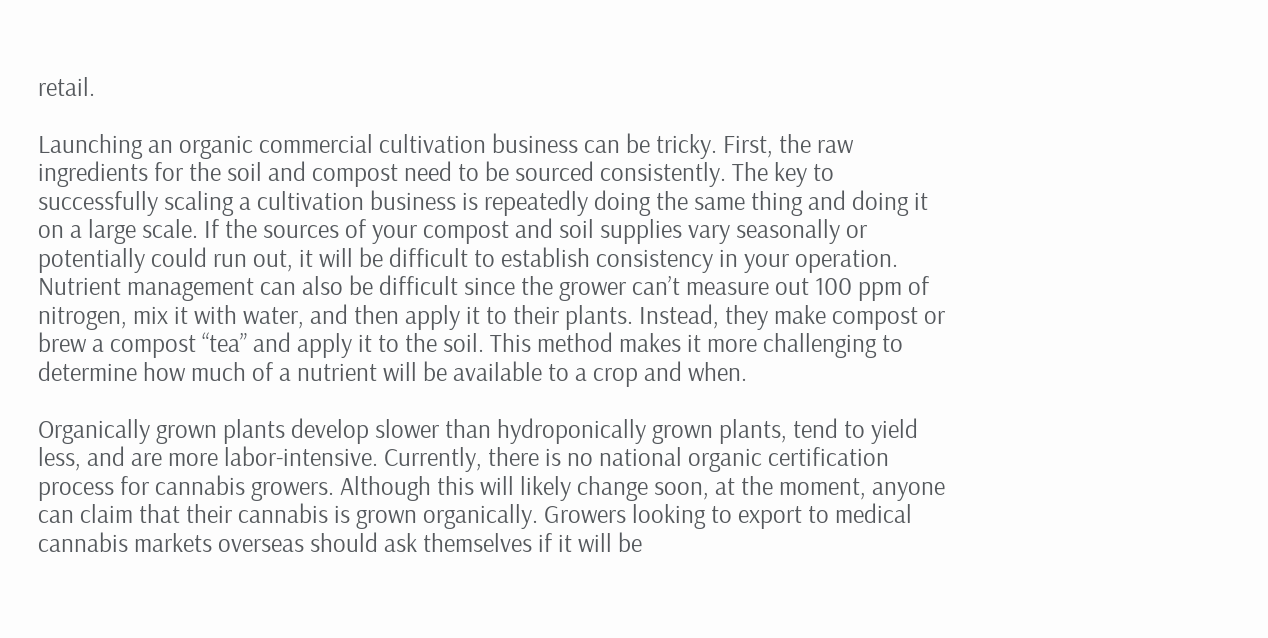retail.

Launching an organic commercial cultivation business can be tricky. First, the raw ingredients for the soil and compost need to be sourced consistently. The key to successfully scaling a cultivation business is repeatedly doing the same thing and doing it on a large scale. If the sources of your compost and soil supplies vary seasonally or potentially could run out, it will be difficult to establish consistency in your operation. Nutrient management can also be difficult since the grower can’t measure out 100 ppm of nitrogen, mix it with water, and then apply it to their plants. Instead, they make compost or brew a compost “tea” and apply it to the soil. This method makes it more challenging to determine how much of a nutrient will be available to a crop and when.

Organically grown plants develop slower than hydroponically grown plants, tend to yield less, and are more labor-intensive. Currently, there is no national organic certification process for cannabis growers. Although this will likely change soon, at the moment, anyone can claim that their cannabis is grown organically. Growers looking to export to medical cannabis markets overseas should ask themselves if it will be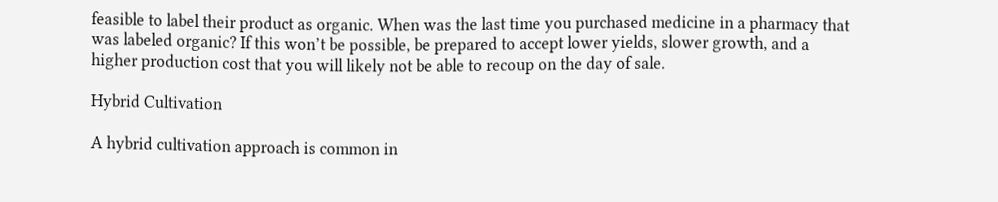feasible to label their product as organic. When was the last time you purchased medicine in a pharmacy that was labeled organic? If this won’t be possible, be prepared to accept lower yields, slower growth, and a higher production cost that you will likely not be able to recoup on the day of sale.

Hybrid Cultivation

A hybrid cultivation approach is common in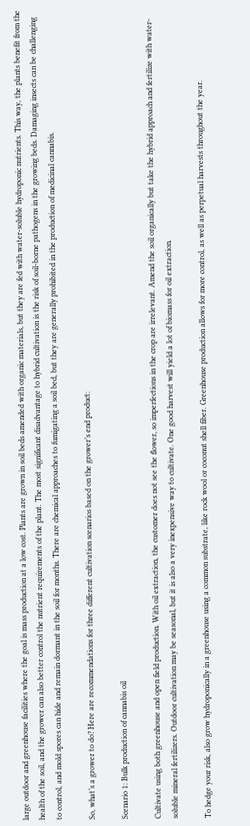large outdoor and greenhouse facilities where the goal is mass production at a low cost. Plants are grown in soil beds amended with organic materials, but they are fed with water-soluble hydroponic nutrients. This way, the plants benefit from the health of the soil, and the grower can also better control the nutrient requirements of the plant. The most significant disadvantage to hybrid cultivation is the risk of soil-borne pathogens in the growing beds. Damaging insects can be challenging to control, and mold spores can hide and remain dormant in the soil for months. There are chemical approaches to fumigating a soil bed, but they are generally prohibited in the production of medicinal cannabis.

So, what’s a grower to do? Here are recommendations for three different cultivation scenarios based on the grower’s end product:

Scenario 1: Bulk production of cannabis oil

Cultivate using both greenhouse and open field production. With oil extraction, the customer does not see the flower, so imperfections in the crop are irrelevant. Amend the soil organically but take the hybrid approach and fertilize with water-soluble mineral fertilizers. Outdoor cultivation may be seasonal, but it is also a very inexpensive way to cultivate. One good harvest will yield a lot of biomass for oil extraction.

To hedge your risk, also grow hydroponically in a greenhouse using a common substrate, like rock wool or coconut shell fiber. Greenhouse production allows for more control, as well as perpetual harvests throughout the year.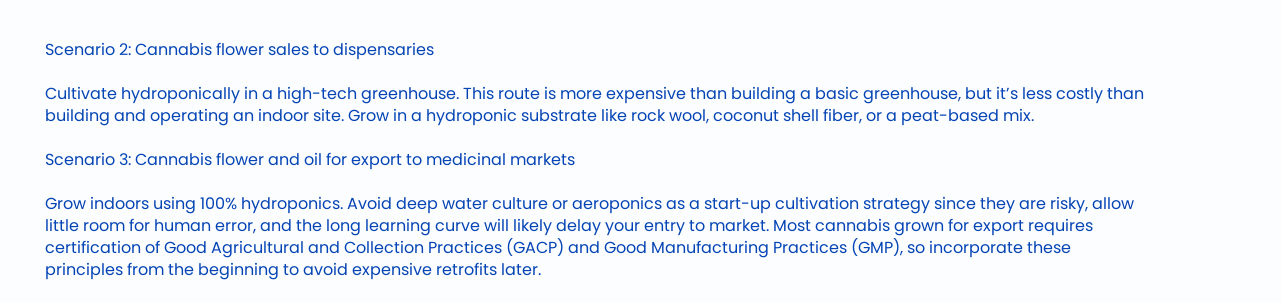Scenario 2: Cannabis flower sales to dispensaries

Cultivate hydroponically in a high-tech greenhouse. This route is more expensive than building a basic greenhouse, but it’s less costly than building and operating an indoor site. Grow in a hydroponic substrate like rock wool, coconut shell fiber, or a peat-based mix.

Scenario 3: Cannabis flower and oil for export to medicinal markets

Grow indoors using 100% hydroponics. Avoid deep water culture or aeroponics as a start-up cultivation strategy since they are risky, allow little room for human error, and the long learning curve will likely delay your entry to market. Most cannabis grown for export requires certification of Good Agricultural and Collection Practices (GACP) and Good Manufacturing Practices (GMP), so incorporate these principles from the beginning to avoid expensive retrofits later.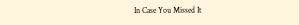In Case You Missed It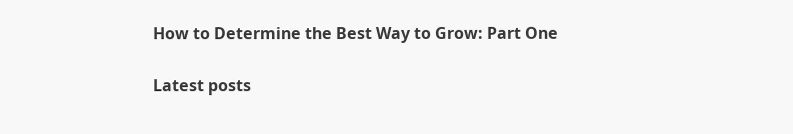How to Determine the Best Way to Grow: Part One

Latest posts